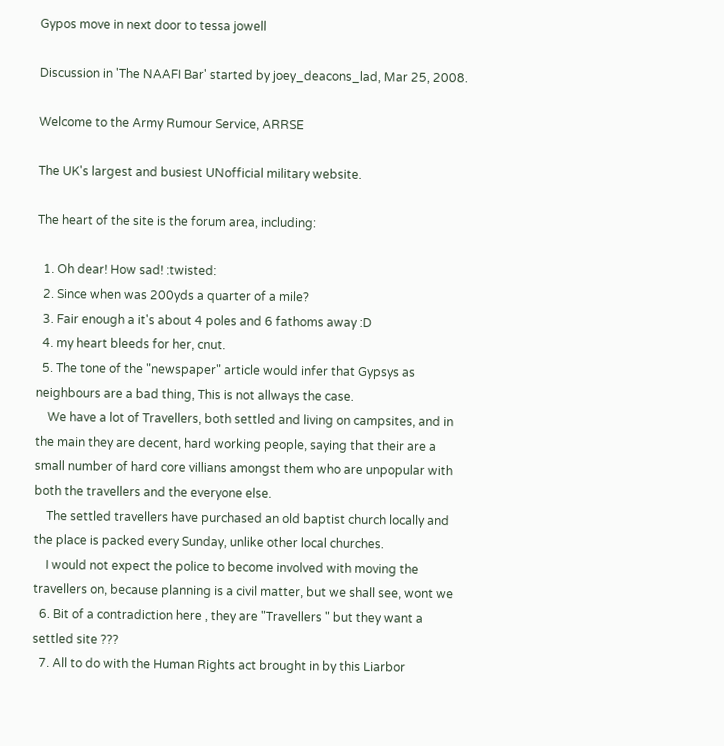Gypos move in next door to tessa jowell

Discussion in 'The NAAFI Bar' started by joey_deacons_lad, Mar 25, 2008.

Welcome to the Army Rumour Service, ARRSE

The UK's largest and busiest UNofficial military website.

The heart of the site is the forum area, including:

  1. Oh dear! How sad! :twisted:
  2. Since when was 200yds a quarter of a mile?
  3. Fair enough a it's about 4 poles and 6 fathoms away :D
  4. my heart bleeds for her, cnut.
  5. The tone of the "newspaper" article would infer that Gypsys as neighbours are a bad thing, This is not allways the case.
    We have a lot of Travellers, both settled and living on campsites, and in the main they are decent, hard working people, saying that their are a small number of hard core villians amongst them who are unpopular with both the travellers and the everyone else.
    The settled travellers have purchased an old baptist church locally and the place is packed every Sunday, unlike other local churches.
    I would not expect the police to become involved with moving the travellers on, because planning is a civil matter, but we shall see, wont we
  6. Bit of a contradiction here , they are "Travellers " but they want a settled site ???
  7. All to do with the Human Rights act brought in by this Liarbor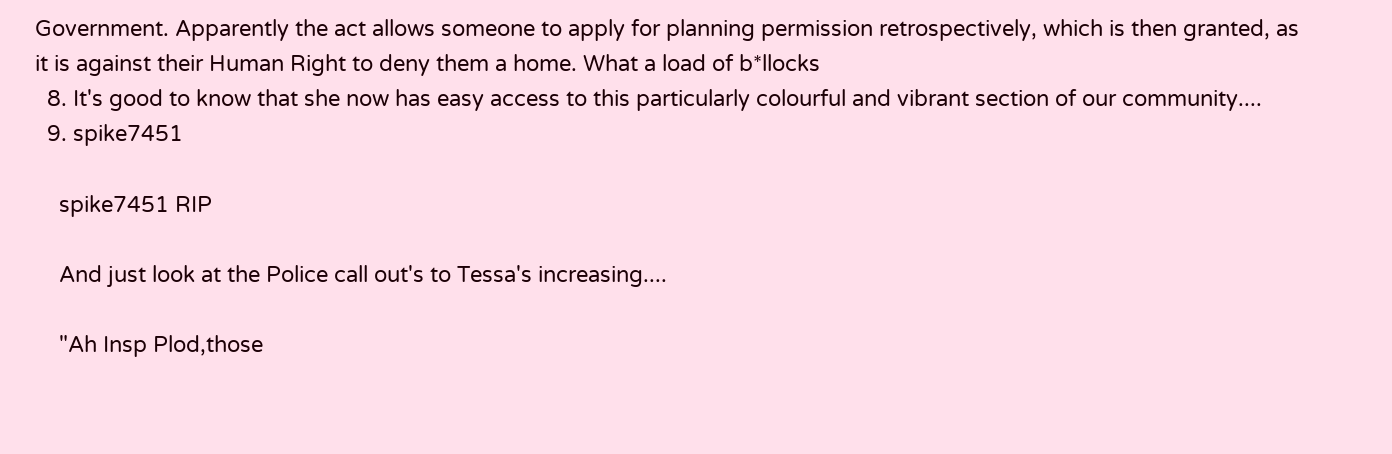Government. Apparently the act allows someone to apply for planning permission retrospectively, which is then granted, as it is against their Human Right to deny them a home. What a load of b*llocks
  8. It's good to know that she now has easy access to this particularly colourful and vibrant section of our community....
  9. spike7451

    spike7451 RIP

    And just look at the Police call out's to Tessa's increasing....

    "Ah Insp Plod,those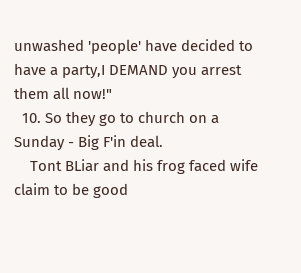unwashed 'people' have decided to have a party,I DEMAND you arrest them all now!"
  10. So they go to church on a Sunday - Big F'in deal.
    Tont BLiar and his frog faced wife claim to be good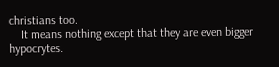christians too.
    It means nothing except that they are even bigger hypocrytes.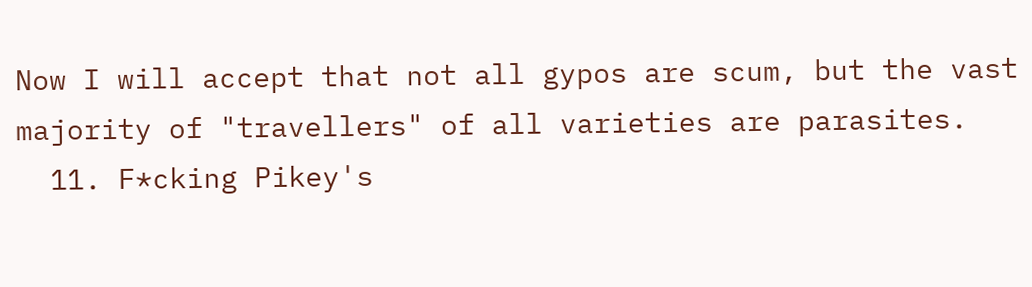Now I will accept that not all gypos are scum, but the vast majority of "travellers" of all varieties are parasites.
  11. F*cking Pikey's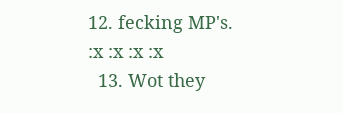12. fecking MP's. :x :x :x :x
  13. Wot they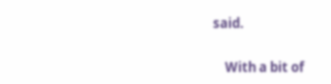said.

    With a bit of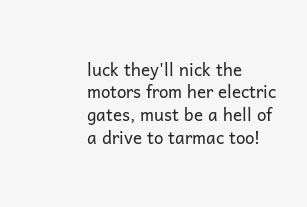luck they'll nick the motors from her electric gates, must be a hell of a drive to tarmac too!